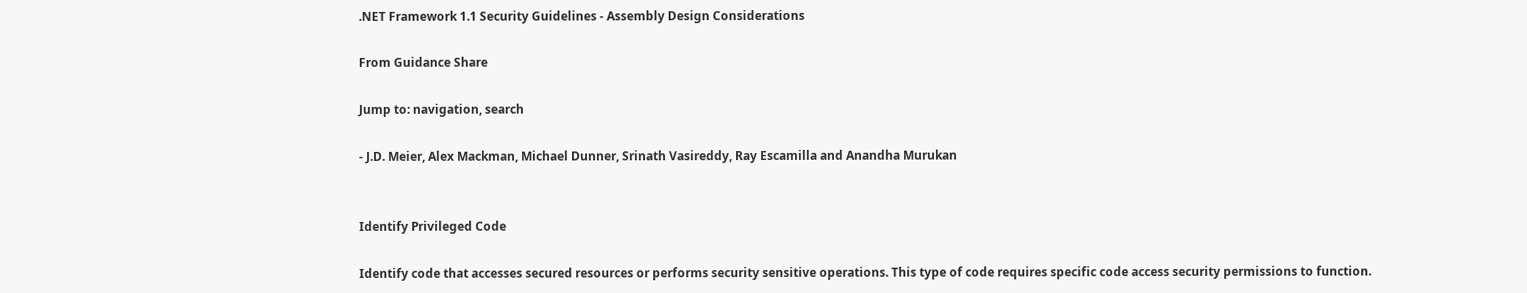.NET Framework 1.1 Security Guidelines - Assembly Design Considerations

From Guidance Share

Jump to: navigation, search

- J.D. Meier, Alex Mackman, Michael Dunner, Srinath Vasireddy, Ray Escamilla and Anandha Murukan


Identify Privileged Code

Identify code that accesses secured resources or performs security sensitive operations. This type of code requires specific code access security permissions to function.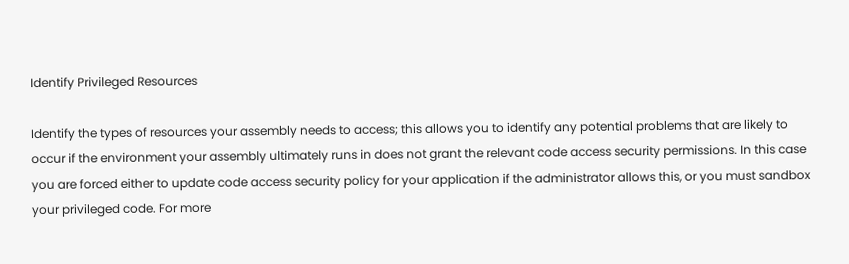Identify Privileged Resources

Identify the types of resources your assembly needs to access; this allows you to identify any potential problems that are likely to occur if the environment your assembly ultimately runs in does not grant the relevant code access security permissions. In this case you are forced either to update code access security policy for your application if the administrator allows this, or you must sandbox your privileged code. For more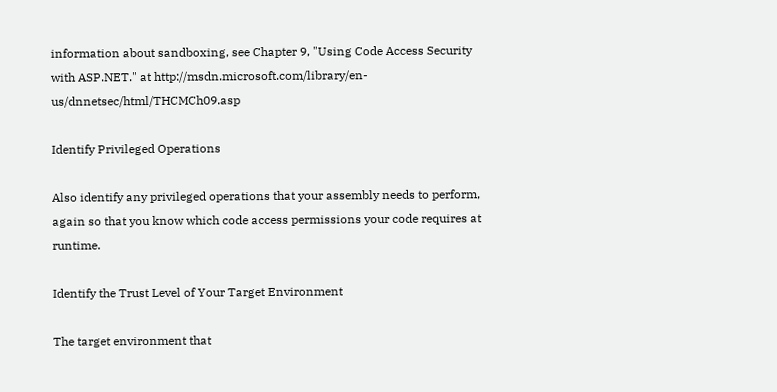information about sandboxing, see Chapter 9, "Using Code Access Security with ASP.NET." at http://msdn.microsoft.com/library/en-us/dnnetsec/html/THCMCh09.asp

Identify Privileged Operations

Also identify any privileged operations that your assembly needs to perform, again so that you know which code access permissions your code requires at runtime.

Identify the Trust Level of Your Target Environment

The target environment that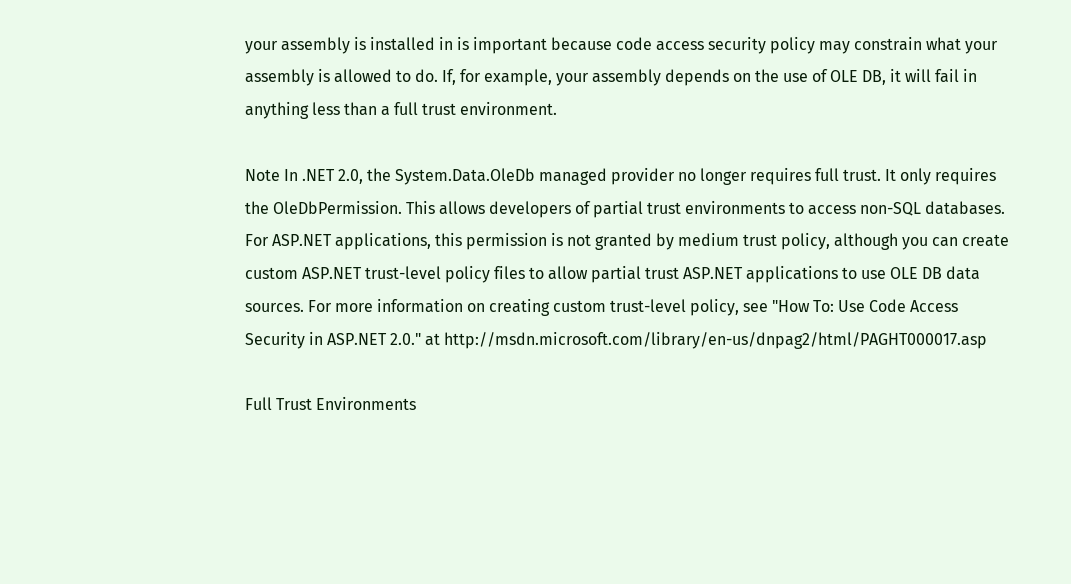your assembly is installed in is important because code access security policy may constrain what your assembly is allowed to do. If, for example, your assembly depends on the use of OLE DB, it will fail in anything less than a full trust environment.

Note In .NET 2.0, the System.Data.OleDb managed provider no longer requires full trust. It only requires the OleDbPermission. This allows developers of partial trust environments to access non-SQL databases. For ASP.NET applications, this permission is not granted by medium trust policy, although you can create custom ASP.NET trust-level policy files to allow partial trust ASP.NET applications to use OLE DB data sources. For more information on creating custom trust-level policy, see "How To: Use Code Access Security in ASP.NET 2.0." at http://msdn.microsoft.com/library/en-us/dnpag2/html/PAGHT000017.asp

Full Trust Environments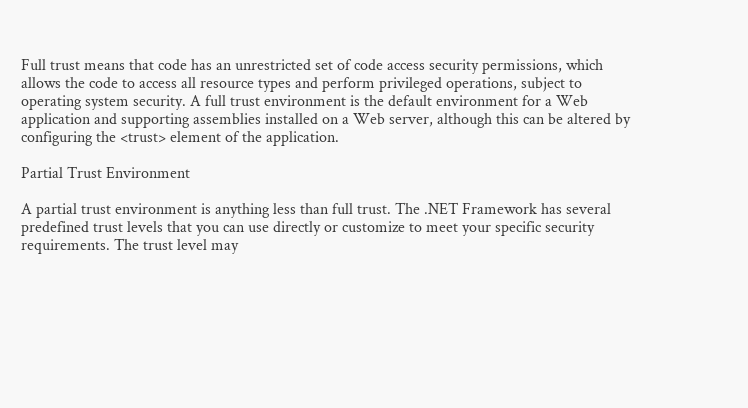Full trust means that code has an unrestricted set of code access security permissions, which allows the code to access all resource types and perform privileged operations, subject to operating system security. A full trust environment is the default environment for a Web application and supporting assemblies installed on a Web server, although this can be altered by configuring the <trust> element of the application.

Partial Trust Environment

A partial trust environment is anything less than full trust. The .NET Framework has several predefined trust levels that you can use directly or customize to meet your specific security requirements. The trust level may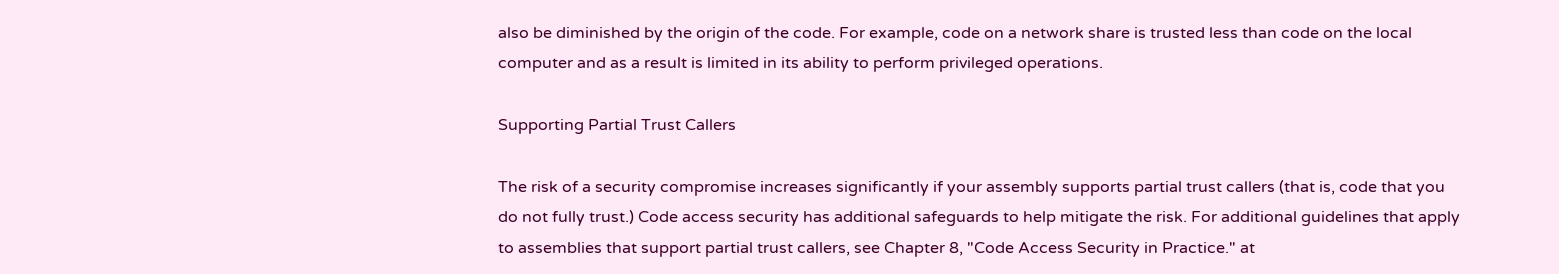also be diminished by the origin of the code. For example, code on a network share is trusted less than code on the local computer and as a result is limited in its ability to perform privileged operations.

Supporting Partial Trust Callers

The risk of a security compromise increases significantly if your assembly supports partial trust callers (that is, code that you do not fully trust.) Code access security has additional safeguards to help mitigate the risk. For additional guidelines that apply to assemblies that support partial trust callers, see Chapter 8, "Code Access Security in Practice." at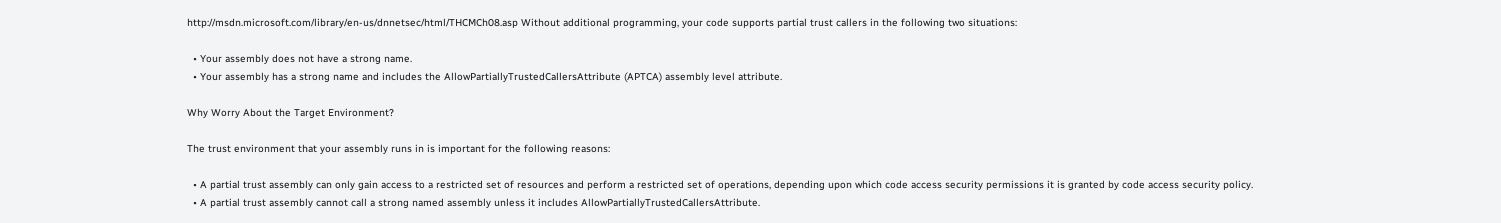http://msdn.microsoft.com/library/en-us/dnnetsec/html/THCMCh08.asp Without additional programming, your code supports partial trust callers in the following two situations:

  • Your assembly does not have a strong name.
  • Your assembly has a strong name and includes the AllowPartiallyTrustedCallersAttribute (APTCA) assembly level attribute.

Why Worry About the Target Environment?

The trust environment that your assembly runs in is important for the following reasons:

  • A partial trust assembly can only gain access to a restricted set of resources and perform a restricted set of operations, depending upon which code access security permissions it is granted by code access security policy.
  • A partial trust assembly cannot call a strong named assembly unless it includes AllowPartiallyTrustedCallersAttribute.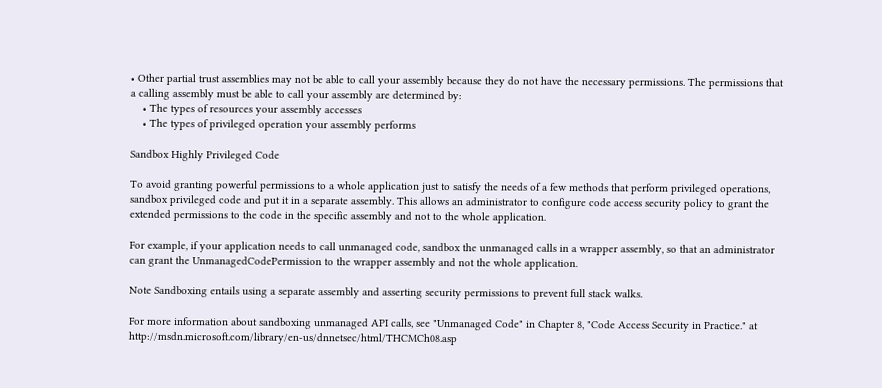• Other partial trust assemblies may not be able to call your assembly because they do not have the necessary permissions. The permissions that a calling assembly must be able to call your assembly are determined by:
    • The types of resources your assembly accesses
    • The types of privileged operation your assembly performs

Sandbox Highly Privileged Code

To avoid granting powerful permissions to a whole application just to satisfy the needs of a few methods that perform privileged operations, sandbox privileged code and put it in a separate assembly. This allows an administrator to configure code access security policy to grant the extended permissions to the code in the specific assembly and not to the whole application.

For example, if your application needs to call unmanaged code, sandbox the unmanaged calls in a wrapper assembly, so that an administrator can grant the UnmanagedCodePermission to the wrapper assembly and not the whole application.

Note Sandboxing entails using a separate assembly and asserting security permissions to prevent full stack walks.

For more information about sandboxing unmanaged API calls, see "Unmanaged Code" in Chapter 8, "Code Access Security in Practice." at http://msdn.microsoft.com/library/en-us/dnnetsec/html/THCMCh08.asp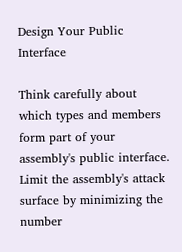Design Your Public Interface

Think carefully about which types and members form part of your assembly's public interface. Limit the assembly's attack surface by minimizing the number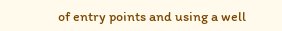of entry points and using a well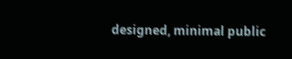designed, minimal public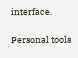interface.

Personal tools